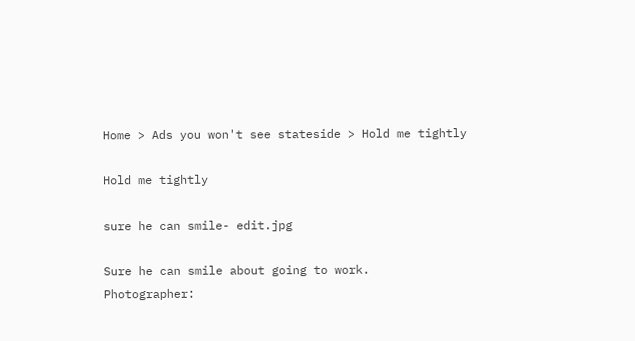Home > Ads you won't see stateside > Hold me tightly

Hold me tightly

sure he can smile- edit.jpg

Sure he can smile about going to work.
Photographer: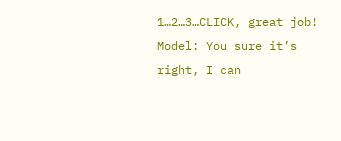1…2…3…CLICK, great job!
Model: You sure it’s right, I can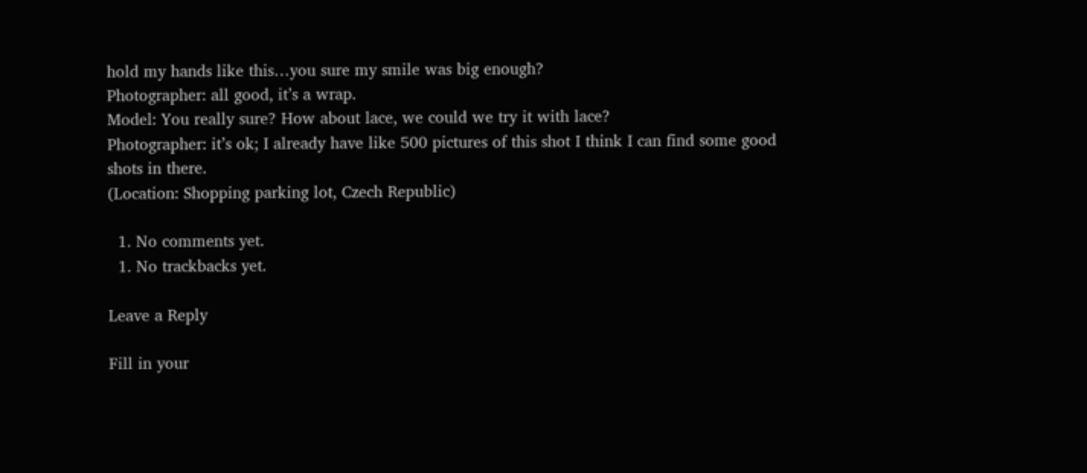hold my hands like this…you sure my smile was big enough?
Photographer: all good, it’s a wrap.
Model: You really sure? How about lace, we could we try it with lace?
Photographer: it’s ok; I already have like 500 pictures of this shot I think I can find some good shots in there.
(Location: Shopping parking lot, Czech Republic)

  1. No comments yet.
  1. No trackbacks yet.

Leave a Reply

Fill in your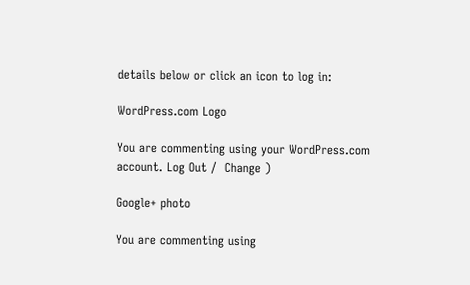details below or click an icon to log in:

WordPress.com Logo

You are commenting using your WordPress.com account. Log Out /  Change )

Google+ photo

You are commenting using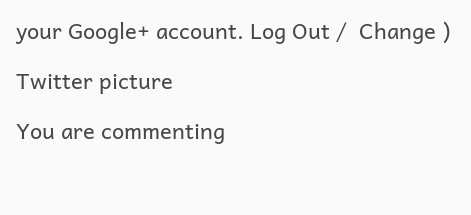your Google+ account. Log Out /  Change )

Twitter picture

You are commenting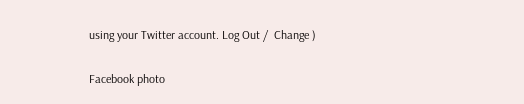using your Twitter account. Log Out /  Change )

Facebook photo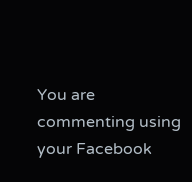You are commenting using your Facebook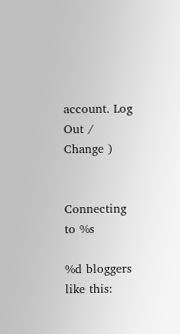account. Log Out /  Change )


Connecting to %s

%d bloggers like this: